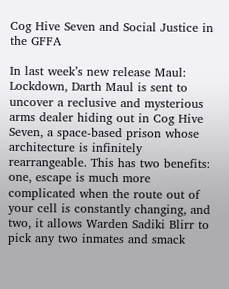Cog Hive Seven and Social Justice in the GFFA

In last week’s new release Maul: Lockdown, Darth Maul is sent to uncover a reclusive and mysterious arms dealer hiding out in Cog Hive Seven, a space-based prison whose architecture is infinitely rearrangeable. This has two benefits: one, escape is much more complicated when the route out of your cell is constantly changing, and two, it allows Warden Sadiki Blirr to pick any two inmates and smack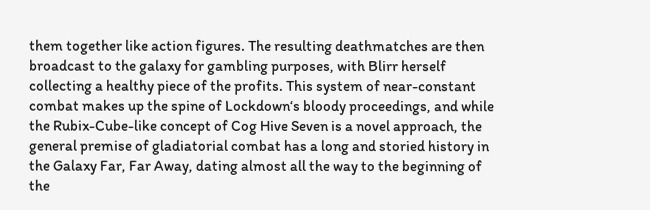them together like action figures. The resulting deathmatches are then broadcast to the galaxy for gambling purposes, with Blirr herself collecting a healthy piece of the profits. This system of near-constant combat makes up the spine of Lockdown‘s bloody proceedings, and while the Rubix-Cube-like concept of Cog Hive Seven is a novel approach, the general premise of gladiatorial combat has a long and storied history in the Galaxy Far, Far Away, dating almost all the way to the beginning of the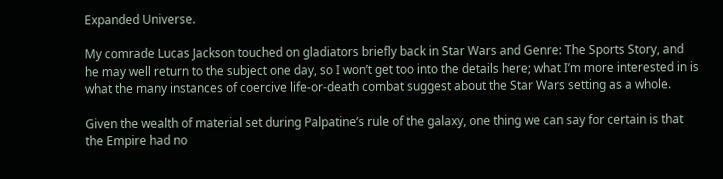Expanded Universe.

My comrade Lucas Jackson touched on gladiators briefly back in Star Wars and Genre: The Sports Story, and he may well return to the subject one day, so I won’t get too into the details here; what I’m more interested in is what the many instances of coercive life-or-death combat suggest about the Star Wars setting as a whole.

Given the wealth of material set during Palpatine’s rule of the galaxy, one thing we can say for certain is that the Empire had no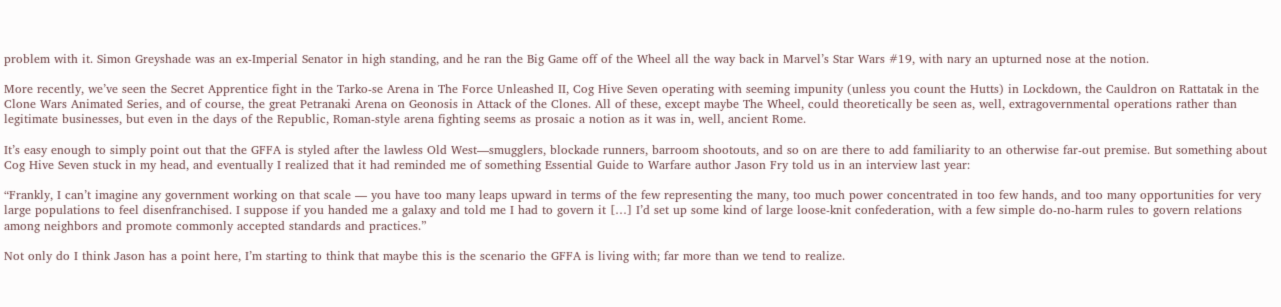problem with it. Simon Greyshade was an ex-Imperial Senator in high standing, and he ran the Big Game off of the Wheel all the way back in Marvel’s Star Wars #19, with nary an upturned nose at the notion.

More recently, we’ve seen the Secret Apprentice fight in the Tarko-se Arena in The Force Unleashed II, Cog Hive Seven operating with seeming impunity (unless you count the Hutts) in Lockdown, the Cauldron on Rattatak in the Clone Wars Animated Series, and of course, the great Petranaki Arena on Geonosis in Attack of the Clones. All of these, except maybe The Wheel, could theoretically be seen as, well, extragovernmental operations rather than legitimate businesses, but even in the days of the Republic, Roman-style arena fighting seems as prosaic a notion as it was in, well, ancient Rome.

It’s easy enough to simply point out that the GFFA is styled after the lawless Old West—smugglers, blockade runners, barroom shootouts, and so on are there to add familiarity to an otherwise far-out premise. But something about Cog Hive Seven stuck in my head, and eventually I realized that it had reminded me of something Essential Guide to Warfare author Jason Fry told us in an interview last year:

“Frankly, I can’t imagine any government working on that scale — you have too many leaps upward in terms of the few representing the many, too much power concentrated in too few hands, and too many opportunities for very large populations to feel disenfranchised. I suppose if you handed me a galaxy and told me I had to govern it […] I’d set up some kind of large loose-knit confederation, with a few simple do-no-harm rules to govern relations among neighbors and promote commonly accepted standards and practices.”

Not only do I think Jason has a point here, I’m starting to think that maybe this is the scenario the GFFA is living with; far more than we tend to realize.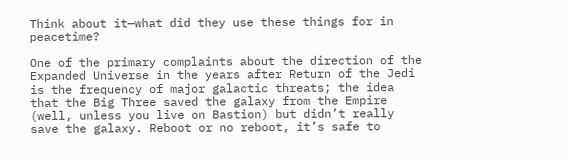Think about it—what did they use these things for in peacetime?

One of the primary complaints about the direction of the Expanded Universe in the years after Return of the Jedi is the frequency of major galactic threats; the idea that the Big Three saved the galaxy from the Empire (well, unless you live on Bastion) but didn’t really save the galaxy. Reboot or no reboot, it’s safe to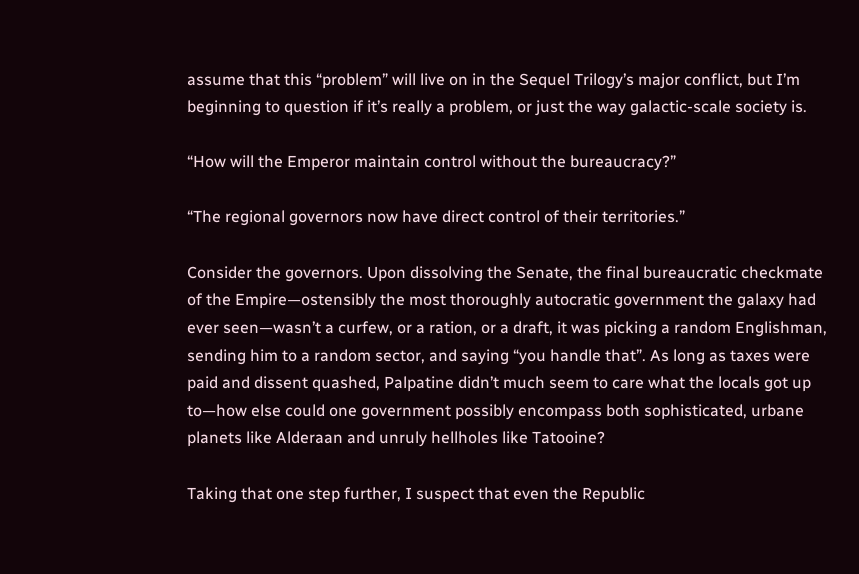assume that this “problem” will live on in the Sequel Trilogy’s major conflict, but I’m beginning to question if it’s really a problem, or just the way galactic-scale society is.

“How will the Emperor maintain control without the bureaucracy?”

“The regional governors now have direct control of their territories.”

Consider the governors. Upon dissolving the Senate, the final bureaucratic checkmate of the Empire—ostensibly the most thoroughly autocratic government the galaxy had ever seen—wasn’t a curfew, or a ration, or a draft, it was picking a random Englishman, sending him to a random sector, and saying “you handle that”. As long as taxes were paid and dissent quashed, Palpatine didn’t much seem to care what the locals got up to—how else could one government possibly encompass both sophisticated, urbane planets like Alderaan and unruly hellholes like Tatooine?

Taking that one step further, I suspect that even the Republic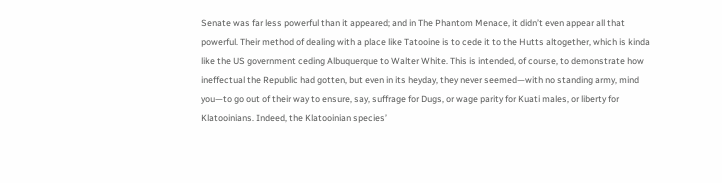Senate was far less powerful than it appeared; and in The Phantom Menace, it didn’t even appear all that powerful. Their method of dealing with a place like Tatooine is to cede it to the Hutts altogether, which is kinda like the US government ceding Albuquerque to Walter White. This is intended, of course, to demonstrate how ineffectual the Republic had gotten, but even in its heyday, they never seemed—with no standing army, mind you—to go out of their way to ensure, say, suffrage for Dugs, or wage parity for Kuati males, or liberty for Klatooinians. Indeed, the Klatooinian species’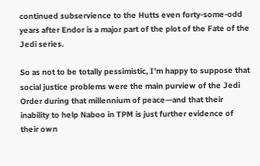continued subservience to the Hutts even forty-some-odd years after Endor is a major part of the plot of the Fate of the Jedi series.

So as not to be totally pessimistic, I’m happy to suppose that social justice problems were the main purview of the Jedi Order during that millennium of peace—and that their inability to help Naboo in TPM is just further evidence of their own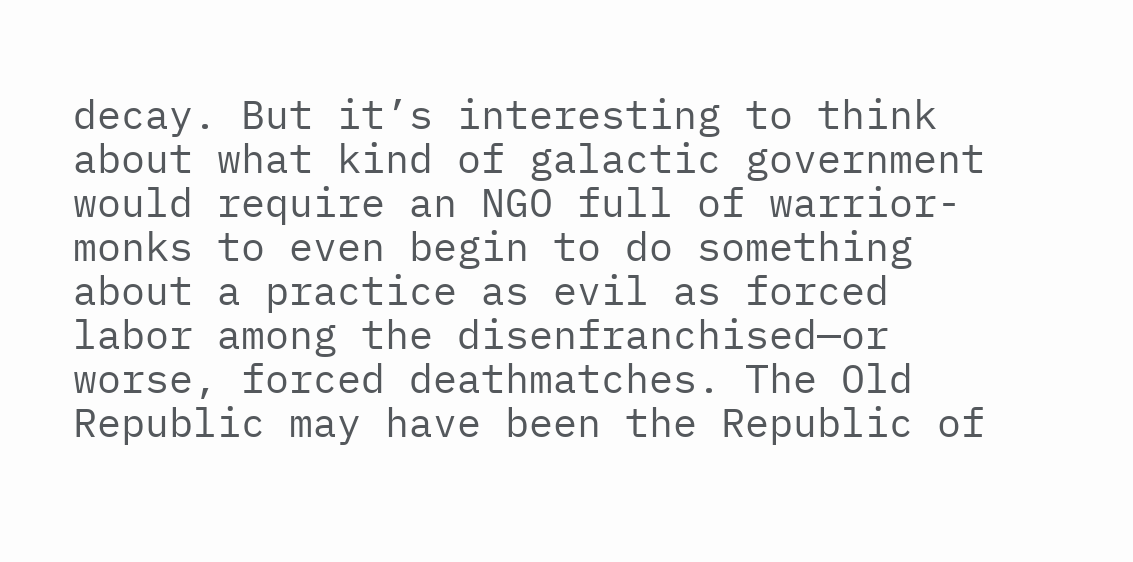decay. But it’s interesting to think about what kind of galactic government would require an NGO full of warrior-monks to even begin to do something about a practice as evil as forced labor among the disenfranchised—or worse, forced deathmatches. The Old Republic may have been the Republic of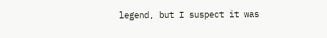legend, but I suspect it was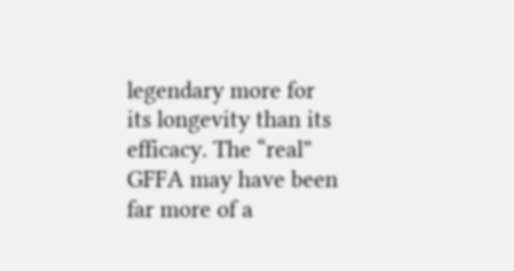legendary more for its longevity than its efficacy. The “real” GFFA may have been far more of a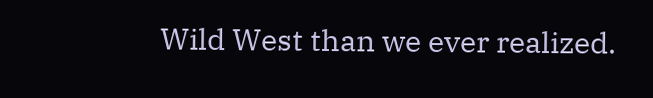Wild West than we ever realized.